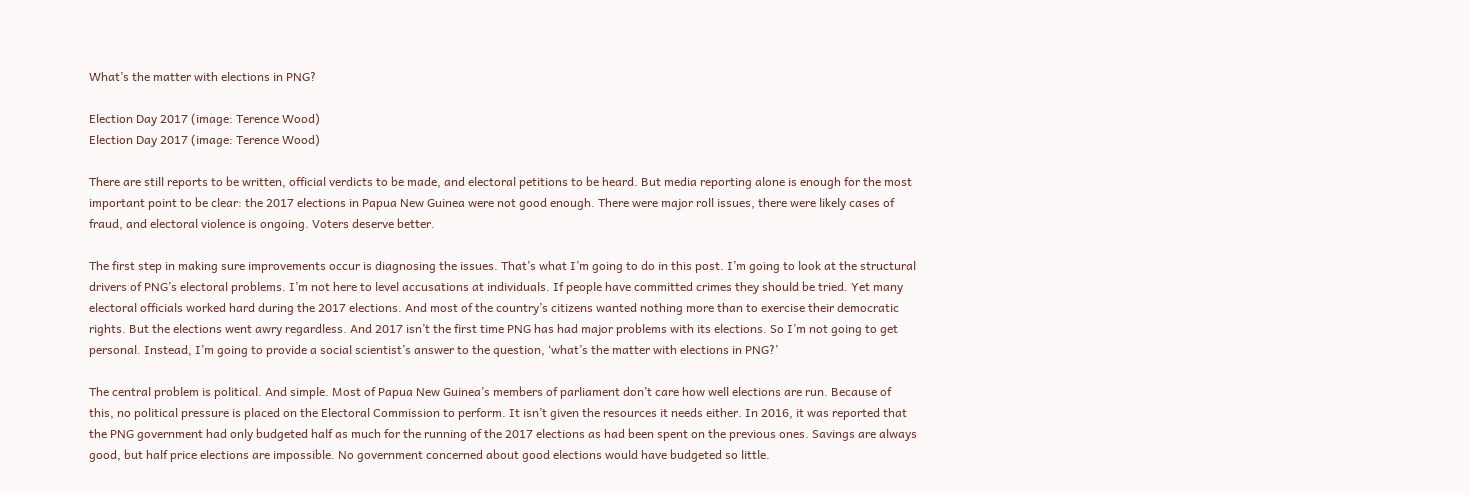What’s the matter with elections in PNG?

Election Day 2017 (image: Terence Wood)
Election Day 2017 (image: Terence Wood)

There are still reports to be written, official verdicts to be made, and electoral petitions to be heard. But media reporting alone is enough for the most important point to be clear: the 2017 elections in Papua New Guinea were not good enough. There were major roll issues, there were likely cases of fraud, and electoral violence is ongoing. Voters deserve better.

The first step in making sure improvements occur is diagnosing the issues. That’s what I’m going to do in this post. I’m going to look at the structural drivers of PNG’s electoral problems. I’m not here to level accusations at individuals. If people have committed crimes they should be tried. Yet many electoral officials worked hard during the 2017 elections. And most of the country’s citizens wanted nothing more than to exercise their democratic rights. But the elections went awry regardless. And 2017 isn’t the first time PNG has had major problems with its elections. So I’m not going to get personal. Instead, I’m going to provide a social scientist’s answer to the question, ‘what’s the matter with elections in PNG?’

The central problem is political. And simple. Most of Papua New Guinea’s members of parliament don’t care how well elections are run. Because of this, no political pressure is placed on the Electoral Commission to perform. It isn’t given the resources it needs either. In 2016, it was reported that the PNG government had only budgeted half as much for the running of the 2017 elections as had been spent on the previous ones. Savings are always good, but half price elections are impossible. No government concerned about good elections would have budgeted so little.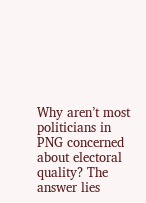Why aren’t most politicians in PNG concerned about electoral quality? The answer lies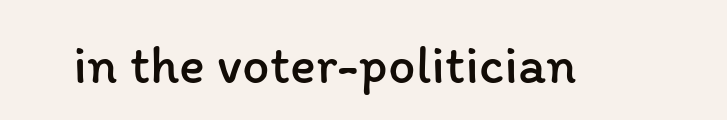in the voter-politician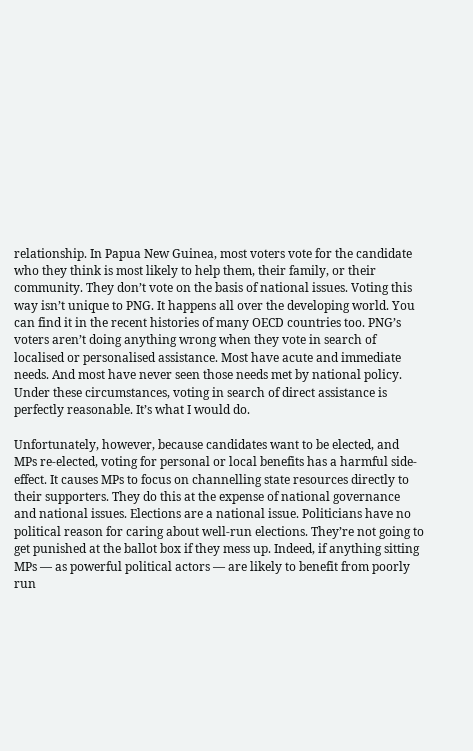relationship. In Papua New Guinea, most voters vote for the candidate who they think is most likely to help them, their family, or their community. They don’t vote on the basis of national issues. Voting this way isn’t unique to PNG. It happens all over the developing world. You can find it in the recent histories of many OECD countries too. PNG’s voters aren’t doing anything wrong when they vote in search of localised or personalised assistance. Most have acute and immediate needs. And most have never seen those needs met by national policy. Under these circumstances, voting in search of direct assistance is perfectly reasonable. It’s what I would do.

Unfortunately, however, because candidates want to be elected, and MPs re-elected, voting for personal or local benefits has a harmful side-effect. It causes MPs to focus on channelling state resources directly to their supporters. They do this at the expense of national governance and national issues. Elections are a national issue. Politicians have no political reason for caring about well-run elections. They’re not going to get punished at the ballot box if they mess up. Indeed, if anything sitting MPs — as powerful political actors — are likely to benefit from poorly run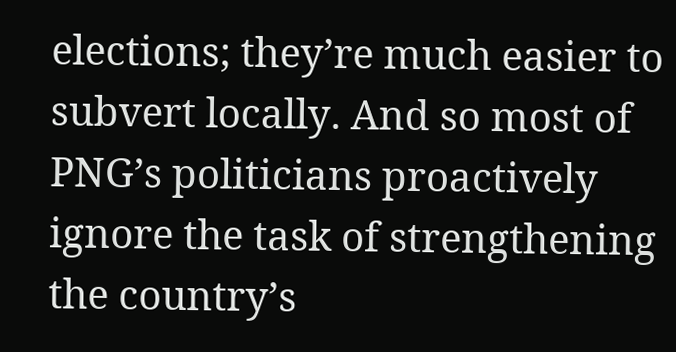elections; they’re much easier to subvert locally. And so most of PNG’s politicians proactively ignore the task of strengthening the country’s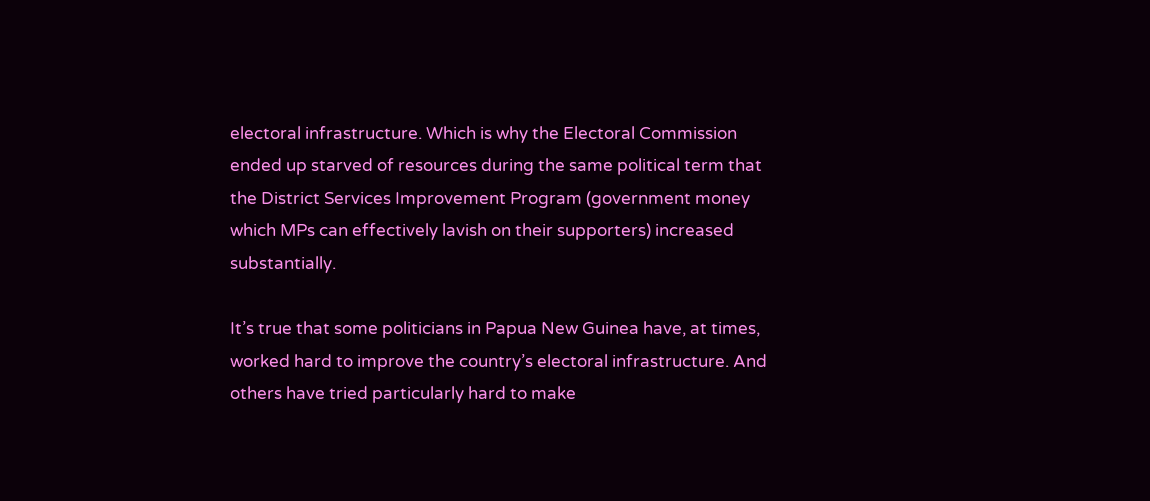electoral infrastructure. Which is why the Electoral Commission ended up starved of resources during the same political term that the District Services Improvement Program (government money which MPs can effectively lavish on their supporters) increased substantially.

It’s true that some politicians in Papua New Guinea have, at times, worked hard to improve the country’s electoral infrastructure. And others have tried particularly hard to make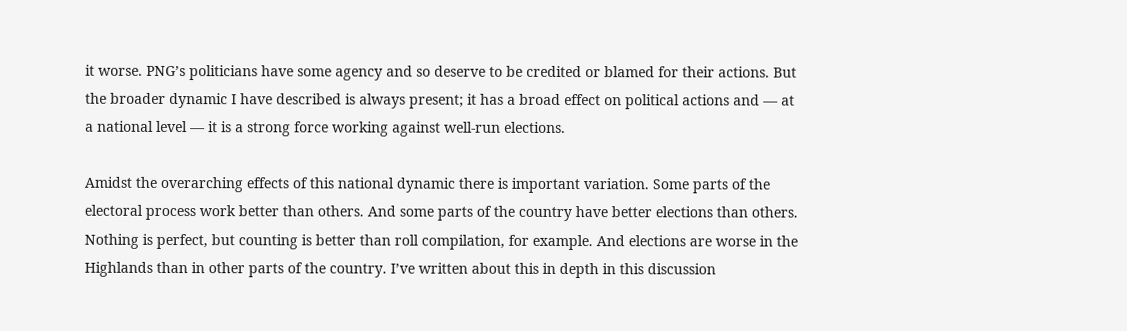it worse. PNG’s politicians have some agency and so deserve to be credited or blamed for their actions. But the broader dynamic I have described is always present; it has a broad effect on political actions and — at a national level — it is a strong force working against well-run elections.

Amidst the overarching effects of this national dynamic there is important variation. Some parts of the electoral process work better than others. And some parts of the country have better elections than others. Nothing is perfect, but counting is better than roll compilation, for example. And elections are worse in the Highlands than in other parts of the country. I’ve written about this in depth in this discussion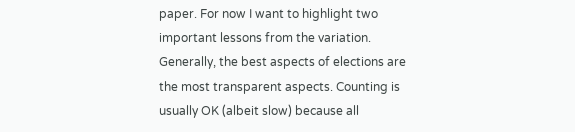paper. For now I want to highlight two important lessons from the variation. Generally, the best aspects of elections are the most transparent aspects. Counting is usually OK (albeit slow) because all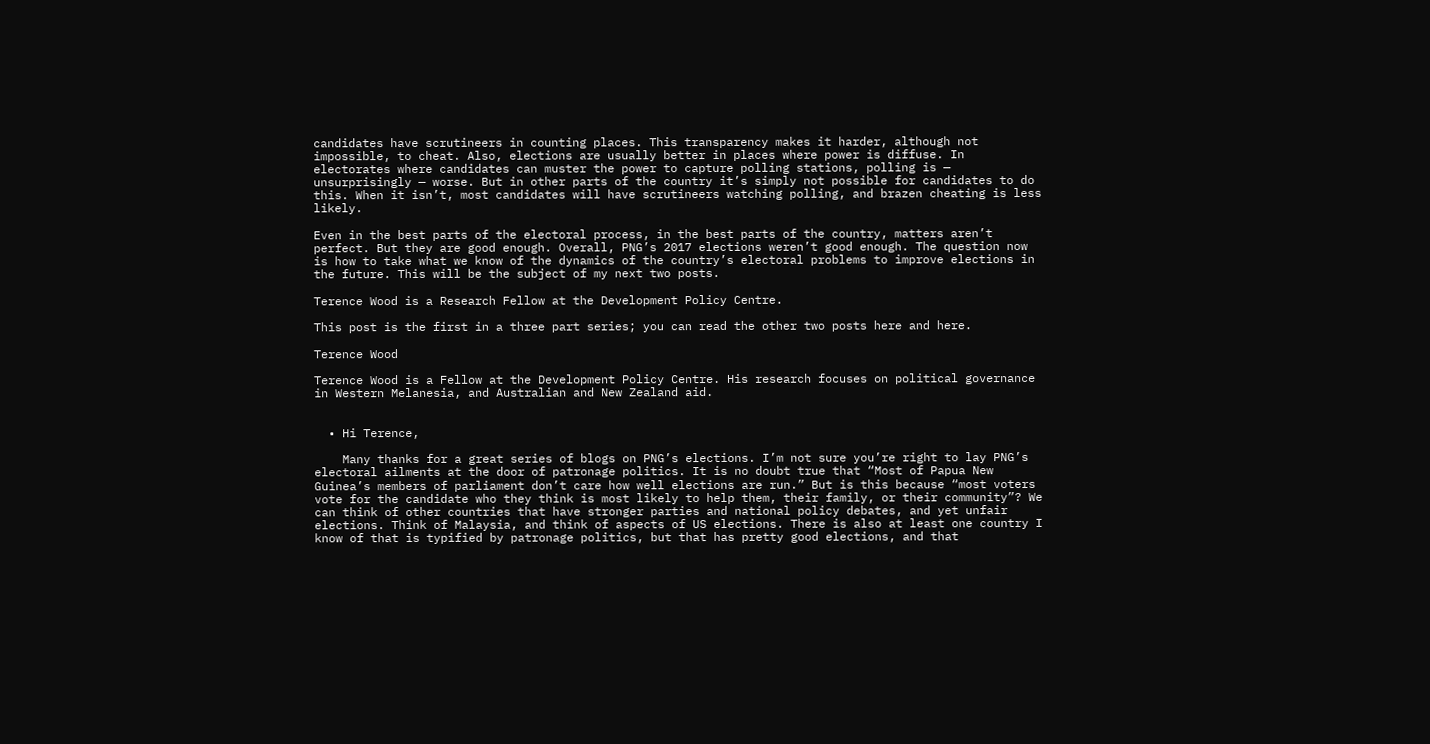candidates have scrutineers in counting places. This transparency makes it harder, although not impossible, to cheat. Also, elections are usually better in places where power is diffuse. In electorates where candidates can muster the power to capture polling stations, polling is — unsurprisingly — worse. But in other parts of the country it’s simply not possible for candidates to do this. When it isn’t, most candidates will have scrutineers watching polling, and brazen cheating is less likely.

Even in the best parts of the electoral process, in the best parts of the country, matters aren’t perfect. But they are good enough. Overall, PNG’s 2017 elections weren’t good enough. The question now is how to take what we know of the dynamics of the country’s electoral problems to improve elections in the future. This will be the subject of my next two posts.

Terence Wood is a Research Fellow at the Development Policy Centre.

This post is the first in a three part series; you can read the other two posts here and here.

Terence Wood

Terence Wood is a Fellow at the Development Policy Centre. His research focuses on political governance in Western Melanesia, and Australian and New Zealand aid.


  • Hi Terence,

    Many thanks for a great series of blogs on PNG’s elections. I’m not sure you’re right to lay PNG’s electoral ailments at the door of patronage politics. It is no doubt true that “Most of Papua New Guinea’s members of parliament don’t care how well elections are run.” But is this because “most voters vote for the candidate who they think is most likely to help them, their family, or their community”? We can think of other countries that have stronger parties and national policy debates, and yet unfair elections. Think of Malaysia, and think of aspects of US elections. There is also at least one country I know of that is typified by patronage politics, but that has pretty good elections, and that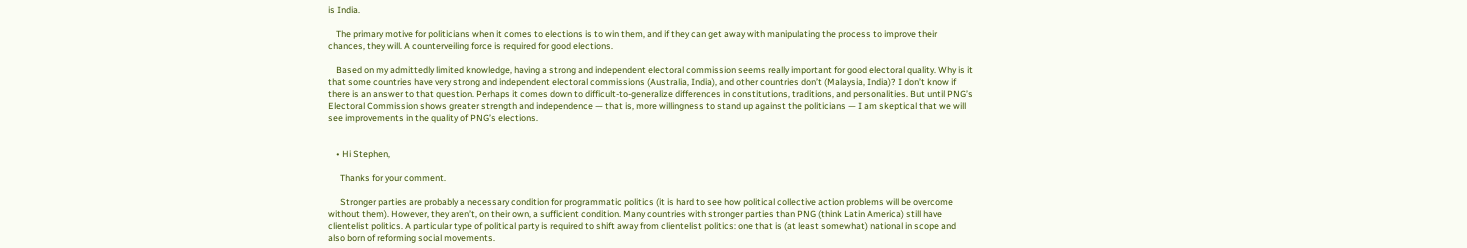is India.

    The primary motive for politicians when it comes to elections is to win them, and if they can get away with manipulating the process to improve their chances, they will. A counterveiling force is required for good elections.

    Based on my admittedly limited knowledge, having a strong and independent electoral commission seems really important for good electoral quality. Why is it that some countries have very strong and independent electoral commissions (Australia, India), and other countries don’t (Malaysia, India)? I don’t know if there is an answer to that question. Perhaps it comes down to difficult-to-generalize differences in constitutions, traditions, and personalities. But until PNG’s Electoral Commission shows greater strength and independence — that is, more willingness to stand up against the politicians — I am skeptical that we will see improvements in the quality of PNG’s elections.


    • Hi Stephen,

      Thanks for your comment.

      Stronger parties are probably a necessary condition for programmatic politics (it is hard to see how political collective action problems will be overcome without them). However, they aren’t, on their own, a sufficient condition. Many countries with stronger parties than PNG (think Latin America) still have clientelist politics. A particular type of political party is required to shift away from clientelist politics: one that is (at least somewhat) national in scope and also born of reforming social movements.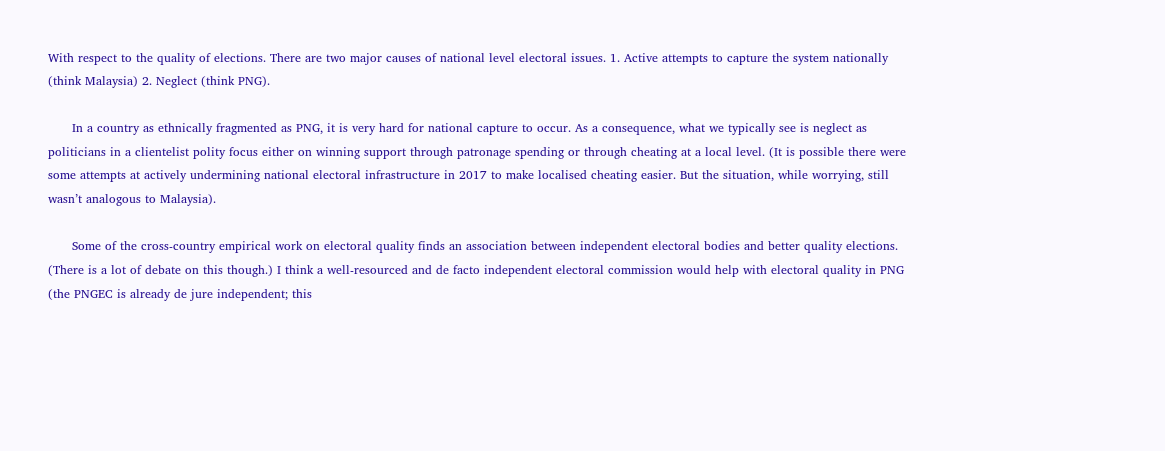With respect to the quality of elections. There are two major causes of national level electoral issues. 1. Active attempts to capture the system nationally (think Malaysia) 2. Neglect (think PNG).

      In a country as ethnically fragmented as PNG, it is very hard for national capture to occur. As a consequence, what we typically see is neglect as politicians in a clientelist polity focus either on winning support through patronage spending or through cheating at a local level. (It is possible there were some attempts at actively undermining national electoral infrastructure in 2017 to make localised cheating easier. But the situation, while worrying, still wasn’t analogous to Malaysia).

      Some of the cross-country empirical work on electoral quality finds an association between independent electoral bodies and better quality elections. (There is a lot of debate on this though.) I think a well-resourced and de facto independent electoral commission would help with electoral quality in PNG (the PNGEC is already de jure independent; this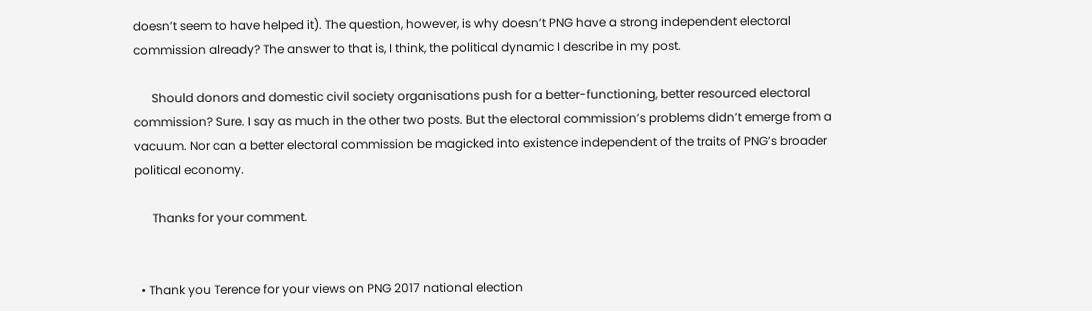doesn’t seem to have helped it). The question, however, is why doesn’t PNG have a strong independent electoral commission already? The answer to that is, I think, the political dynamic I describe in my post.

      Should donors and domestic civil society organisations push for a better-functioning, better resourced electoral commission? Sure. I say as much in the other two posts. But the electoral commission’s problems didn’t emerge from a vacuum. Nor can a better electoral commission be magicked into existence independent of the traits of PNG’s broader political economy.

      Thanks for your comment.


  • Thank you Terence for your views on PNG 2017 national election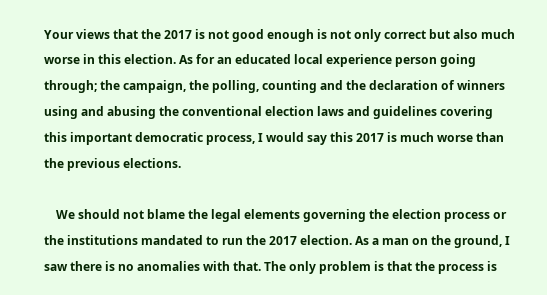Your views that the 2017 is not good enough is not only correct but also much worse in this election. As for an educated local experience person going through; the campaign, the polling, counting and the declaration of winners using and abusing the conventional election laws and guidelines covering this important democratic process, I would say this 2017 is much worse than the previous elections.

    We should not blame the legal elements governing the election process or the institutions mandated to run the 2017 election. As a man on the ground, I saw there is no anomalies with that. The only problem is that the process is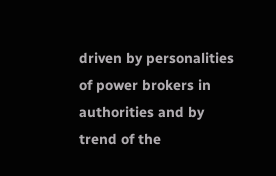driven by personalities of power brokers in authorities and by trend of the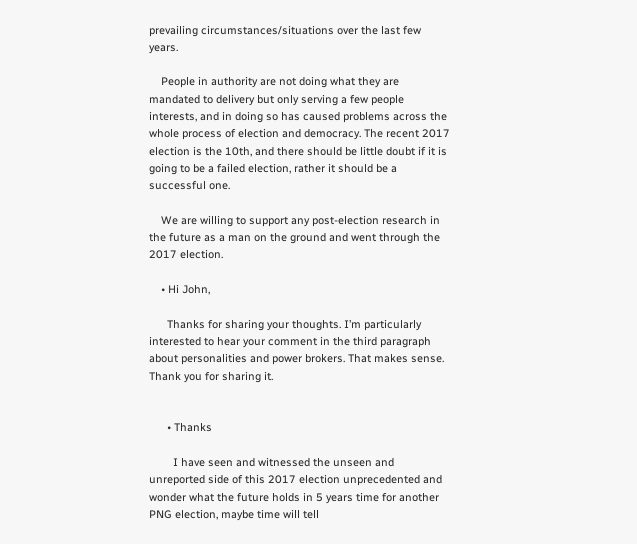prevailing circumstances/situations over the last few years.

    People in authority are not doing what they are mandated to delivery but only serving a few people interests, and in doing so has caused problems across the whole process of election and democracy. The recent 2017 election is the 10th, and there should be little doubt if it is going to be a failed election, rather it should be a successful one.

    We are willing to support any post-election research in the future as a man on the ground and went through the 2017 election.

    • Hi John,

      Thanks for sharing your thoughts. I’m particularly interested to hear your comment in the third paragraph about personalities and power brokers. That makes sense. Thank you for sharing it.


      • Thanks

        I have seen and witnessed the unseen and unreported side of this 2017 election unprecedented and wonder what the future holds in 5 years time for another PNG election, maybe time will tell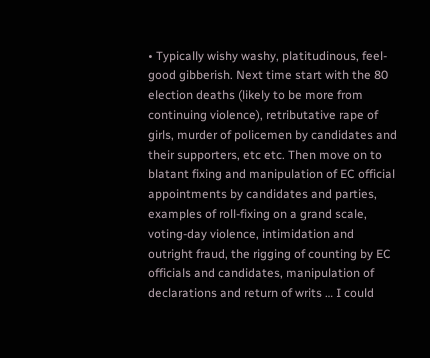• Typically wishy washy, platitudinous, feel-good gibberish. Next time start with the 80 election deaths (likely to be more from continuing violence), retributative rape of girls, murder of policemen by candidates and their supporters, etc etc. Then move on to blatant fixing and manipulation of EC official appointments by candidates and parties, examples of roll-fixing on a grand scale, voting-day violence, intimidation and outright fraud, the rigging of counting by EC officials and candidates, manipulation of declarations and return of writs … I could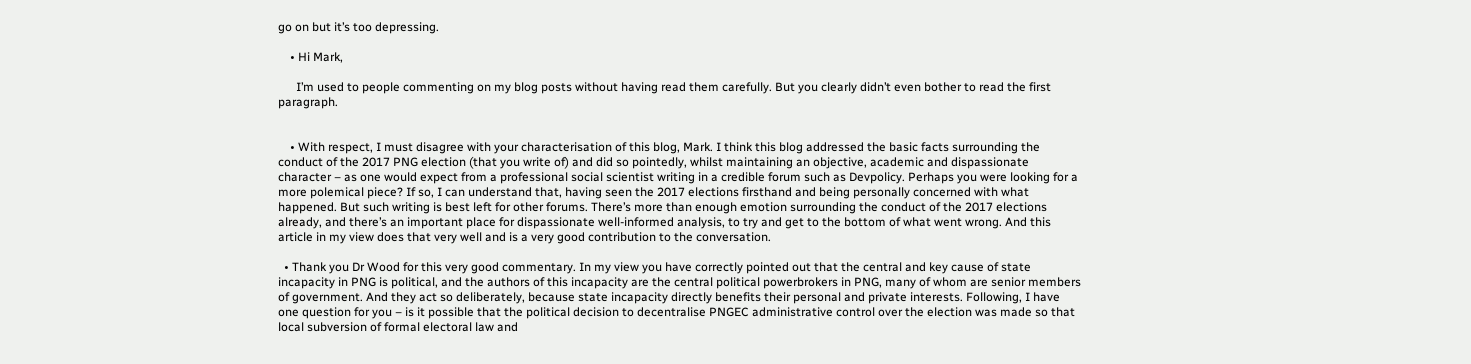go on but it’s too depressing.

    • Hi Mark,

      I’m used to people commenting on my blog posts without having read them carefully. But you clearly didn’t even bother to read the first paragraph.


    • With respect, I must disagree with your characterisation of this blog, Mark. I think this blog addressed the basic facts surrounding the conduct of the 2017 PNG election (that you write of) and did so pointedly, whilst maintaining an objective, academic and dispassionate character – as one would expect from a professional social scientist writing in a credible forum such as Devpolicy. Perhaps you were looking for a more polemical piece? If so, I can understand that, having seen the 2017 elections firsthand and being personally concerned with what happened. But such writing is best left for other forums. There’s more than enough emotion surrounding the conduct of the 2017 elections already, and there’s an important place for dispassionate well-informed analysis, to try and get to the bottom of what went wrong. And this article in my view does that very well and is a very good contribution to the conversation.

  • Thank you Dr Wood for this very good commentary. In my view you have correctly pointed out that the central and key cause of state incapacity in PNG is political, and the authors of this incapacity are the central political powerbrokers in PNG, many of whom are senior members of government. And they act so deliberately, because state incapacity directly benefits their personal and private interests. Following, I have one question for you – is it possible that the political decision to decentralise PNGEC administrative control over the election was made so that local subversion of formal electoral law and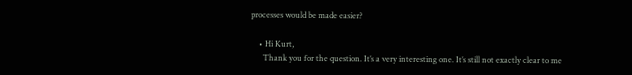processes would be made easier?

    • Hi Kurt,
      Thank you for the question. It’s a very interesting one. It’s still not exactly clear to me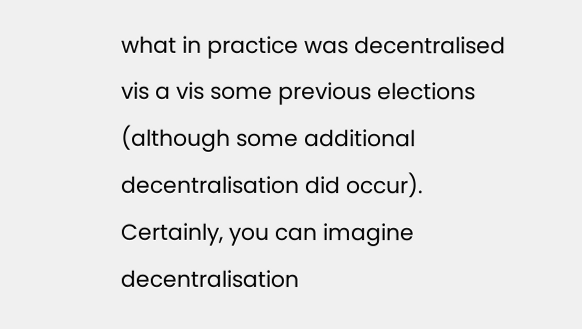what in practice was decentralised vis a vis some previous elections (although some additional decentralisation did occur). Certainly, you can imagine decentralisation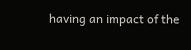having an impact of the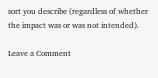sort you describe (regardless of whether the impact was or was not intended).

Leave a Comment